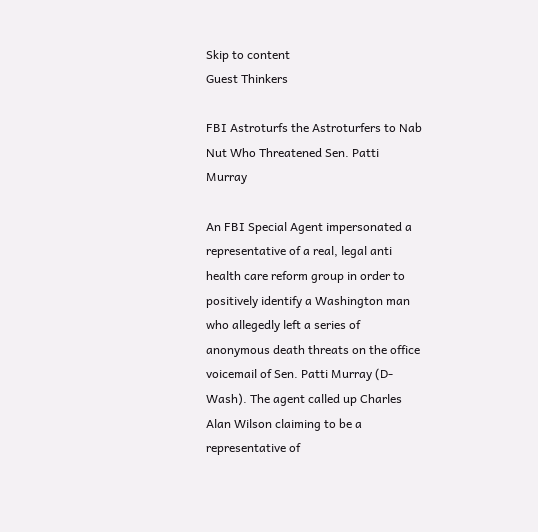Skip to content
Guest Thinkers

FBI Astroturfs the Astroturfers to Nab Nut Who Threatened Sen. Patti Murray

An FBI Special Agent impersonated a representative of a real, legal anti health care reform group in order to positively identify a Washington man who allegedly left a series of anonymous death threats on the office voicemail of Sen. Patti Murray (D-Wash). The agent called up Charles Alan Wilson claiming to be a representative of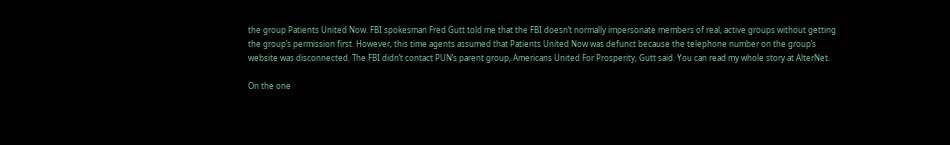the group Patients United Now. FBI spokesman Fred Gutt told me that the FBI doesn’t normally impersonate members of real, active groups without getting the group’s permission first. However, this time agents assumed that Patients United Now was defunct because the telephone number on the group’s website was disconnected. The FBI didn’t contact PUN’s parent group, Americans United For Prosperity, Gutt said. You can read my whole story at AlterNet.

On the one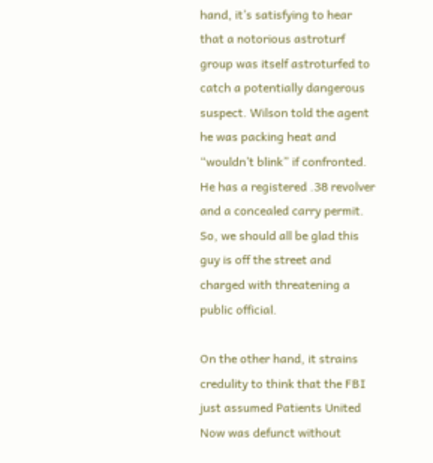hand, it’s satisfying to hear that a notorious astroturf group was itself astroturfed to catch a potentially dangerous suspect. Wilson told the agent he was packing heat and “wouldn’t blink” if confronted. He has a registered .38 revolver and a concealed carry permit. So, we should all be glad this guy is off the street and charged with threatening a public official.

On the other hand, it strains credulity to think that the FBI just assumed Patients United Now was defunct without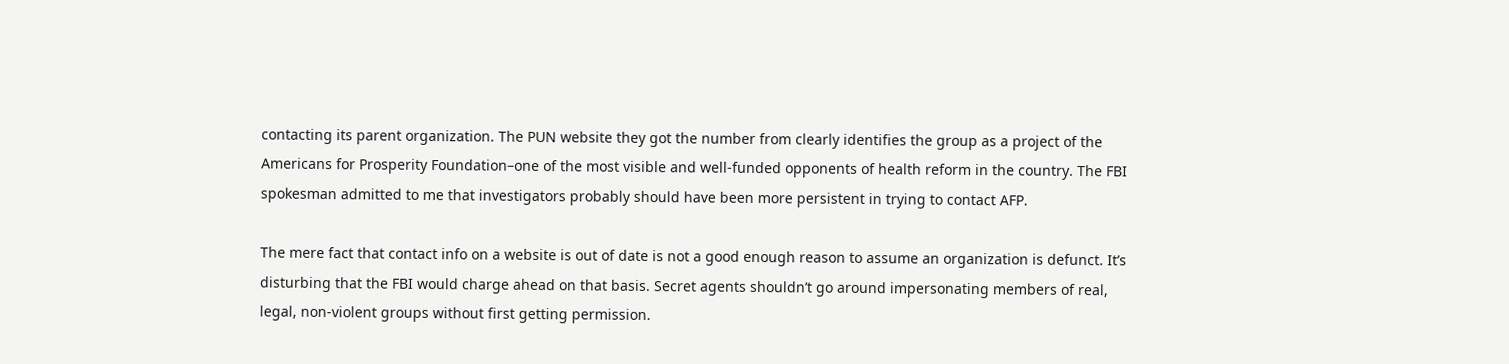contacting its parent organization. The PUN website they got the number from clearly identifies the group as a project of the Americans for Prosperity Foundation–one of the most visible and well-funded opponents of health reform in the country. The FBI spokesman admitted to me that investigators probably should have been more persistent in trying to contact AFP.

The mere fact that contact info on a website is out of date is not a good enough reason to assume an organization is defunct. It’s disturbing that the FBI would charge ahead on that basis. Secret agents shouldn’t go around impersonating members of real, legal, non-violent groups without first getting permission.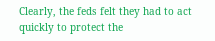Clearly, the feds felt they had to act quickly to protect the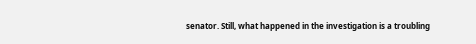senator. Still, what happened in the investigation is a troubling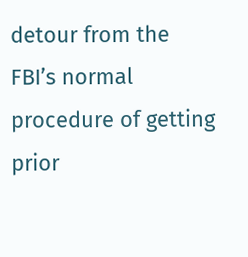detour from the FBI’s normal procedure of getting prior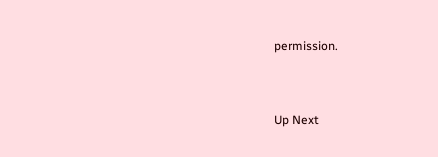permission.


Up Next